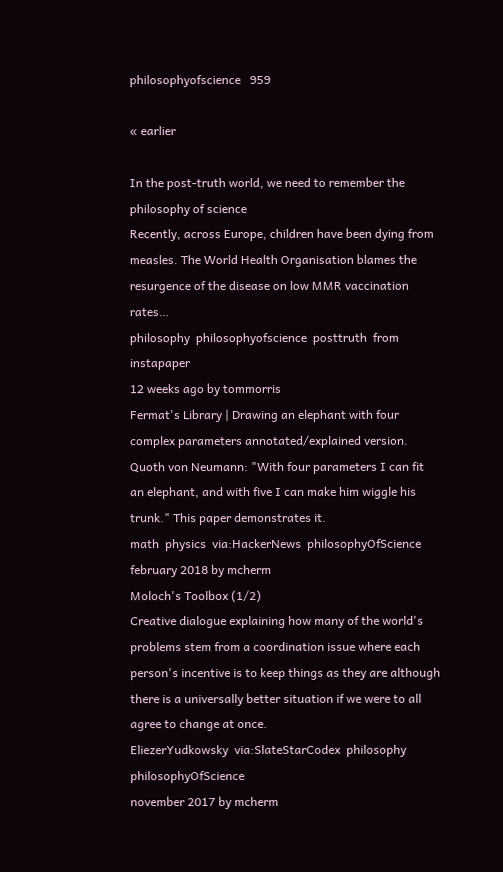philosophyofscience   959

« earlier

In the post-truth world, we need to remember the philosophy of science
Recently, across Europe, children have been dying from measles. The World Health Organisation blames the resurgence of the disease on low MMR vaccination rates…
philosophy  philosophyofscience  posttruth  from instapaper
12 weeks ago by tommorris
Fermat's Library | Drawing an elephant with four complex parameters annotated/explained version.
Quoth von Neumann: "With four parameters I can fit an elephant, and with five I can make him wiggle his trunk." This paper demonstrates it.
math  physics  via:HackerNews  philosophyOfScience
february 2018 by mcherm
Moloch's Toolbox (1/2)
Creative dialogue explaining how many of the world's problems stem from a coordination issue where each person's incentive is to keep things as they are although there is a universally better situation if we were to all agree to change at once.
EliezerYudkowsky  via:SlateStarCodex  philosophy  philosophyOfScience
november 2017 by mcherm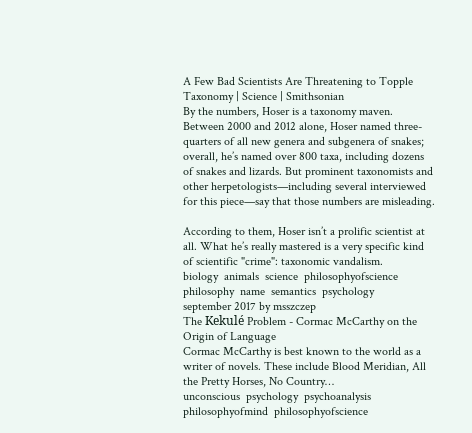A Few Bad Scientists Are Threatening to Topple Taxonomy | Science | Smithsonian
By the numbers, Hoser is a taxonomy maven. Between 2000 and 2012 alone, Hoser named three-quarters of all new genera and subgenera of snakes; overall, he’s named over 800 taxa, including dozens of snakes and lizards. But prominent taxonomists and other herpetologists—including several interviewed for this piece—say that those numbers are misleading.

According to them, Hoser isn’t a prolific scientist at all. What he’s really mastered is a very specific kind of scientific "crime": taxonomic vandalism.
biology  animals  science  philosophyofscience  philosophy  name  semantics  psychology
september 2017 by msszczep
The Kekulé Problem - Cormac McCarthy on the Origin of Language
Cormac McCarthy is best known to the world as a writer of novels. These include Blood Meridian, All the Pretty Horses, No Country…
unconscious  psychology  psychoanalysis  philosophyofmind  philosophyofscience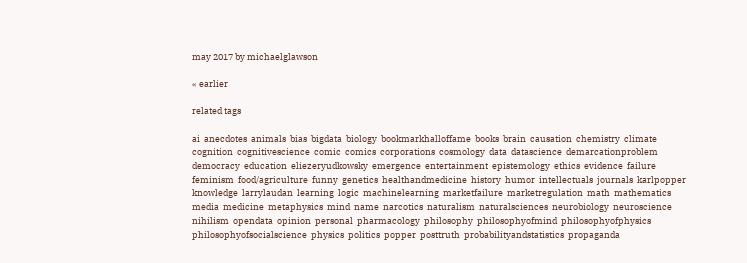may 2017 by michaelglawson

« earlier

related tags

ai  anecdotes  animals  bias  bigdata  biology  bookmarkhalloffame  books  brain  causation  chemistry  climate  cognition  cognitivescience  comic  comics  corporations  cosmology  data  datascience  demarcationproblem  democracy  education  eliezeryudkowsky  emergence  entertainment  epistemology  ethics  evidence  failure  feminism  food/agriculture  funny  genetics  healthandmedicine  history  humor  intellectuals  journals  karlpopper  knowledge  larrylaudan  learning  logic  machinelearning  marketfailure  marketregulation  math  mathematics  media  medicine  metaphysics  mind  name  narcotics  naturalism  naturalsciences  neurobiology  neuroscience  nihilism  opendata  opinion  personal  pharmacology  philosophy  philosophyofmind  philosophyofphysics  philosophyofsocialscience  physics  politics  popper  posttruth  probabilityandstatistics  propaganda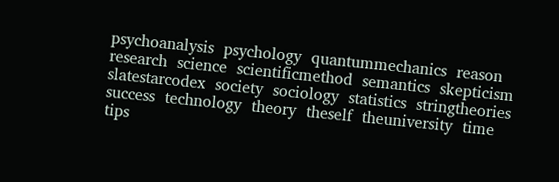psychoanalysis  psychology  quantummechanics  reason  research  science  scientificmethod  semantics  skepticism  slatestarcodex  society  sociology  statistics  stringtheories  success  technology  theory  theself  theuniversity  time  tips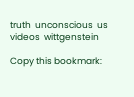truth  unconscious  us  videos  wittgenstein

Copy this bookmark: